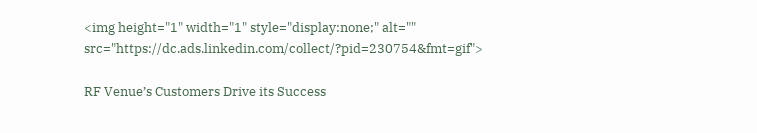<img height="1" width="1" style="display:none;" alt="" src="https://dc.ads.linkedin.com/collect/?pid=230754&fmt=gif">

RF Venue’s Customers Drive its Success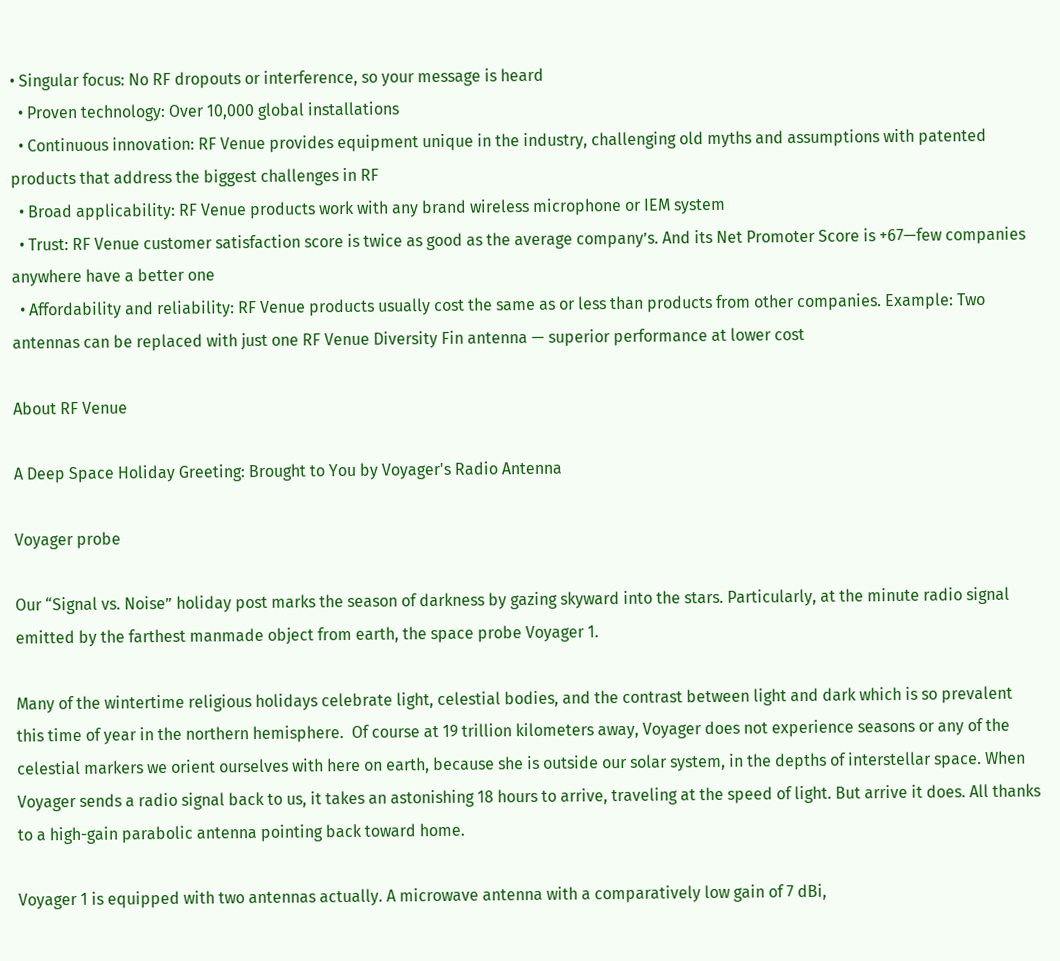• Singular focus: No RF dropouts or interference, so your message is heard
  • Proven technology: Over 10,000 global installations
  • Continuous innovation: RF Venue provides equipment unique in the industry, challenging old myths and assumptions with patented products that address the biggest challenges in RF
  • Broad applicability: RF Venue products work with any brand wireless microphone or IEM system
  • Trust: RF Venue customer satisfaction score is twice as good as the average company’s. And its Net Promoter Score is +67—few companies anywhere have a better one
  • Affordability and reliability: RF Venue products usually cost the same as or less than products from other companies. Example: Two antennas can be replaced with just one RF Venue Diversity Fin antenna — superior performance at lower cost

About RF Venue

A Deep Space Holiday Greeting: Brought to You by Voyager's Radio Antenna

Voyager probe

Our “Signal vs. Noise” holiday post marks the season of darkness by gazing skyward into the stars. Particularly, at the minute radio signal emitted by the farthest manmade object from earth, the space probe Voyager 1.

Many of the wintertime religious holidays celebrate light, celestial bodies, and the contrast between light and dark which is so prevalent this time of year in the northern hemisphere.  Of course at 19 trillion kilometers away, Voyager does not experience seasons or any of the celestial markers we orient ourselves with here on earth, because she is outside our solar system, in the depths of interstellar space. When Voyager sends a radio signal back to us, it takes an astonishing 18 hours to arrive, traveling at the speed of light. But arrive it does. All thanks to a high-gain parabolic antenna pointing back toward home.

Voyager 1 is equipped with two antennas actually. A microwave antenna with a comparatively low gain of 7 dBi,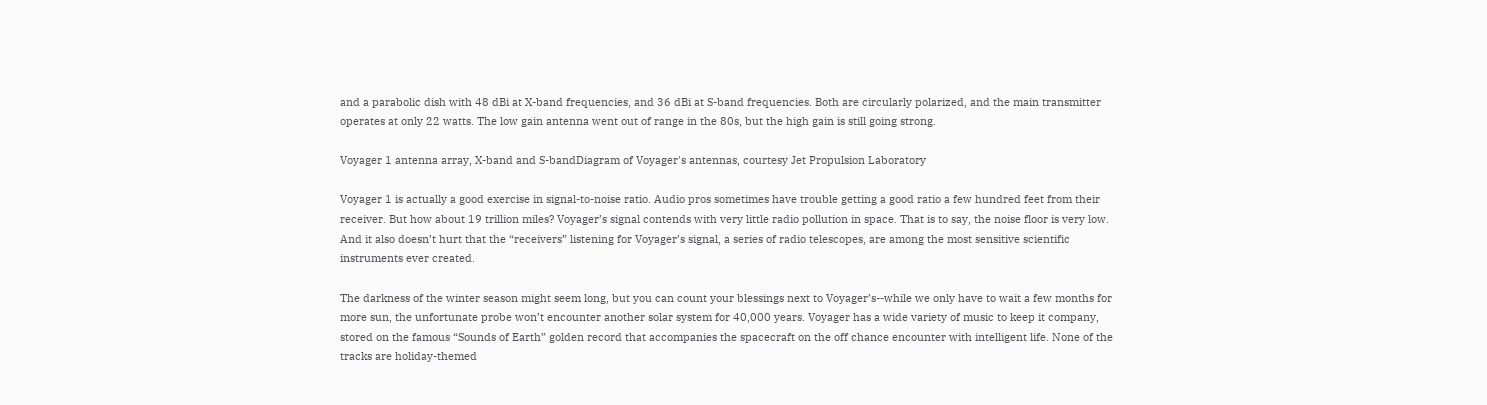and a parabolic dish with 48 dBi at X-band frequencies, and 36 dBi at S-band frequencies. Both are circularly polarized, and the main transmitter operates at only 22 watts. The low gain antenna went out of range in the 80s, but the high gain is still going strong.

Voyager 1 antenna array, X-band and S-bandDiagram of Voyager's antennas, courtesy Jet Propulsion Laboratory

Voyager 1 is actually a good exercise in signal-to-noise ratio. Audio pros sometimes have trouble getting a good ratio a few hundred feet from their receiver. But how about 19 trillion miles? Voyager’s signal contends with very little radio pollution in space. That is to say, the noise floor is very low. And it also doesn’t hurt that the “receivers” listening for Voyager’s signal, a series of radio telescopes, are among the most sensitive scientific instruments ever created.

The darkness of the winter season might seem long, but you can count your blessings next to Voyager’s--while we only have to wait a few months for more sun, the unfortunate probe won’t encounter another solar system for 40,000 years. Voyager has a wide variety of music to keep it company, stored on the famous “Sounds of Earth” golden record that accompanies the spacecraft on the off chance encounter with intelligent life. None of the tracks are holiday-themed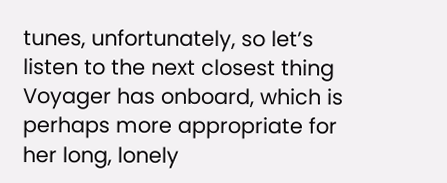tunes, unfortunately, so let’s listen to the next closest thing Voyager has onboard, which is perhaps more appropriate for her long, lonely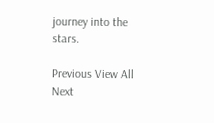journey into the stars.

Previous View All Next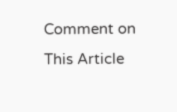Comment on This Article